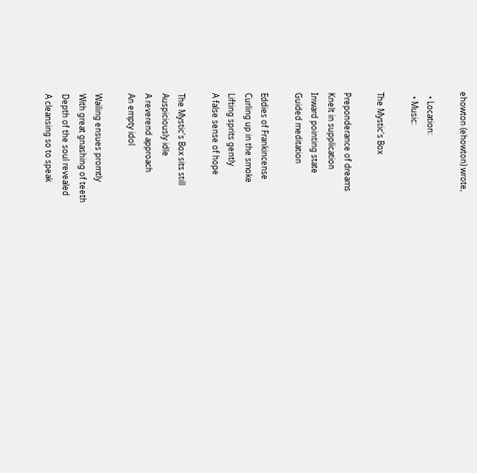ehowton (ehowton) wrote,

  • Location:
  • Music:

The Mystic's Box

Preponderance of dreams
Knelt in supplication
Inward pointing state
Guided meditation

Eddies of Frankincense
Curling up in the smoke
Lifting sprits gently
A false sense of hope

The Mystic's Box sits still
Auspiciously idle
A reverend approach
An empty idol

Wailing ensues promtly
With great gnashing of teeth
Depth of the soul revealed
A cleansing so to speak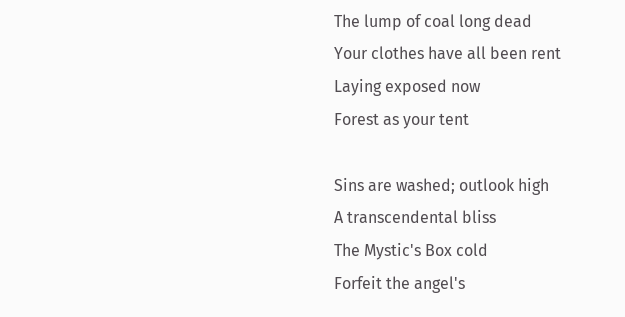The lump of coal long dead
Your clothes have all been rent
Laying exposed now
Forest as your tent

Sins are washed; outlook high
A transcendental bliss
The Mystic's Box cold
Forfeit the angel's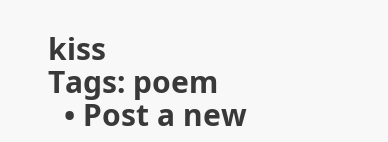kiss
Tags: poem
  • Post a new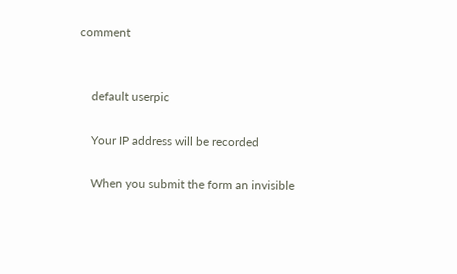comment


    default userpic

    Your IP address will be recorded

    When you submit the form an invisible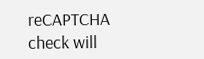reCAPTCHA check will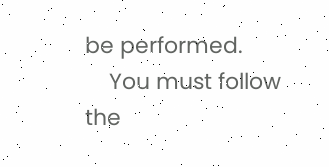be performed.
    You must follow the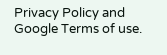Privacy Policy and Google Terms of use.